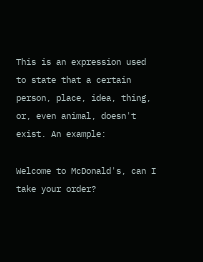This is an expression used to state that a certain person, place, idea, thing, or, even animal, doesn't exist. An example:

Welcome to McDonald's, can I take your order?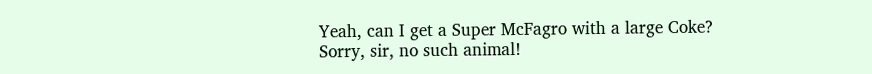Yeah, can I get a Super McFagro with a large Coke?
Sorry, sir, no such animal!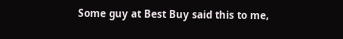Some guy at Best Buy said this to me,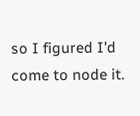so I figured I'd come to node it.